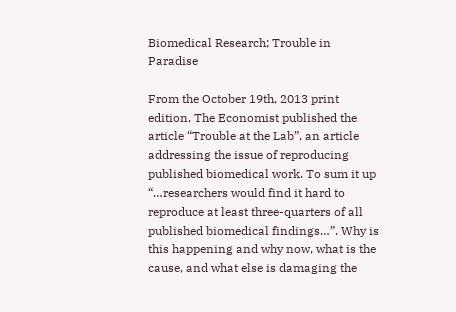Biomedical Research; Trouble in Paradise

From the October 19th, 2013 print edition, The Economist published the article “Trouble at the Lab”, an article addressing the issue of reproducing published biomedical work. To sum it up “…researchers would find it hard to reproduce at least three-quarters of all published biomedical findings…”. Why is this happening and why now, what is the cause, and what else is damaging the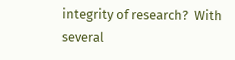integrity of research?  With several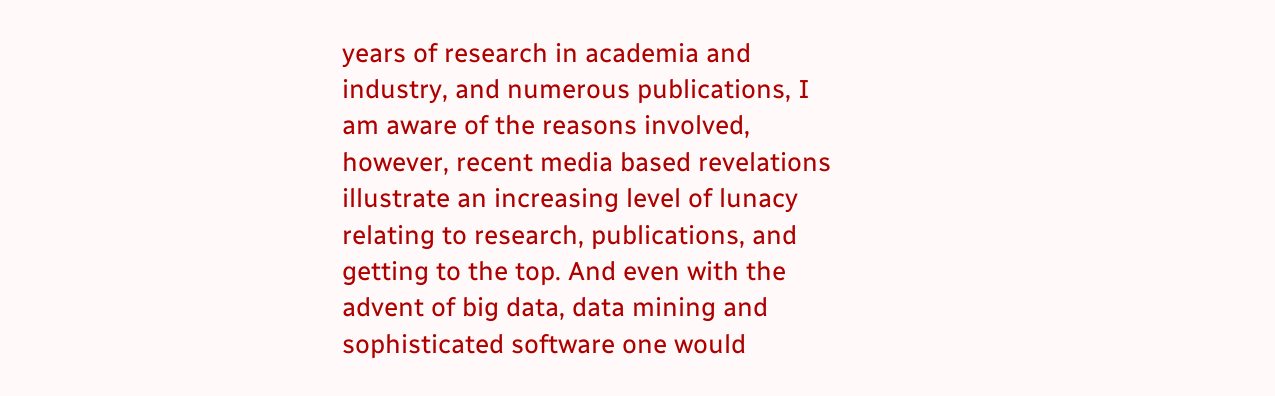years of research in academia and industry, and numerous publications, I am aware of the reasons involved, however, recent media based revelations illustrate an increasing level of lunacy relating to research, publications, and getting to the top. And even with the advent of big data, data mining and sophisticated software one would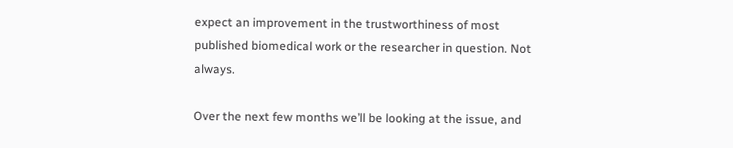expect an improvement in the trustworthiness of most published biomedical work or the researcher in question. Not always.

Over the next few months we’ll be looking at the issue, and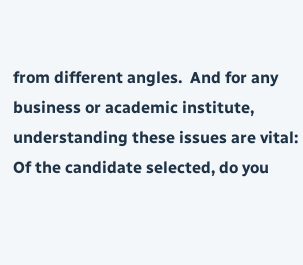from different angles.  And for any business or academic institute, understanding these issues are vital: Of the candidate selected, do you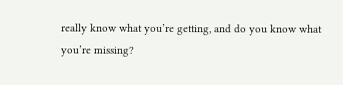really know what you’re getting, and do you know what you’re missing?